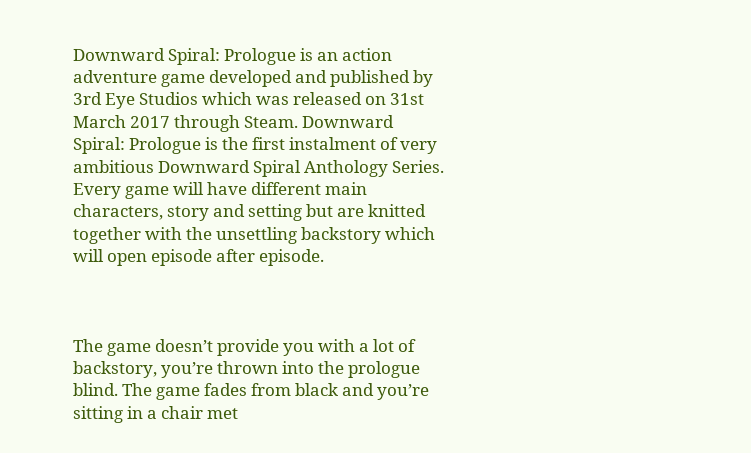Downward Spiral: Prologue is an action adventure game developed and published by 3rd Eye Studios which was released on 31st March 2017 through Steam. Downward Spiral: Prologue is the first instalment of very ambitious Downward Spiral Anthology Series. Every game will have different main characters, story and setting but are knitted together with the unsettling backstory which will open episode after episode.



The game doesn’t provide you with a lot of backstory, you’re thrown into the prologue blind. The game fades from black and you’re sitting in a chair met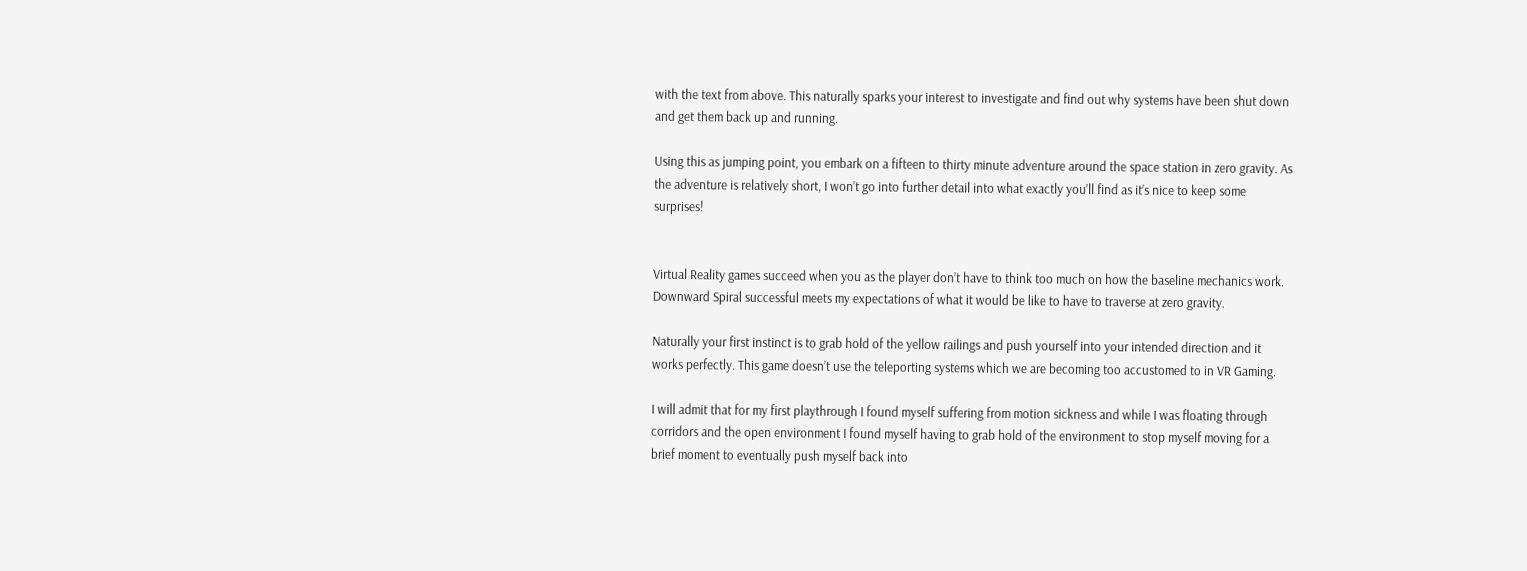with the text from above. This naturally sparks your interest to investigate and find out why systems have been shut down and get them back up and running.

Using this as jumping point, you embark on a fifteen to thirty minute adventure around the space station in zero gravity. As the adventure is relatively short, I won’t go into further detail into what exactly you’ll find as it’s nice to keep some surprises!


Virtual Reality games succeed when you as the player don’t have to think too much on how the baseline mechanics work. Downward Spiral successful meets my expectations of what it would be like to have to traverse at zero gravity.

Naturally your first instinct is to grab hold of the yellow railings and push yourself into your intended direction and it works perfectly. This game doesn’t use the teleporting systems which we are becoming too accustomed to in VR Gaming.

I will admit that for my first playthrough I found myself suffering from motion sickness and while I was floating through corridors and the open environment I found myself having to grab hold of the environment to stop myself moving for a brief moment to eventually push myself back into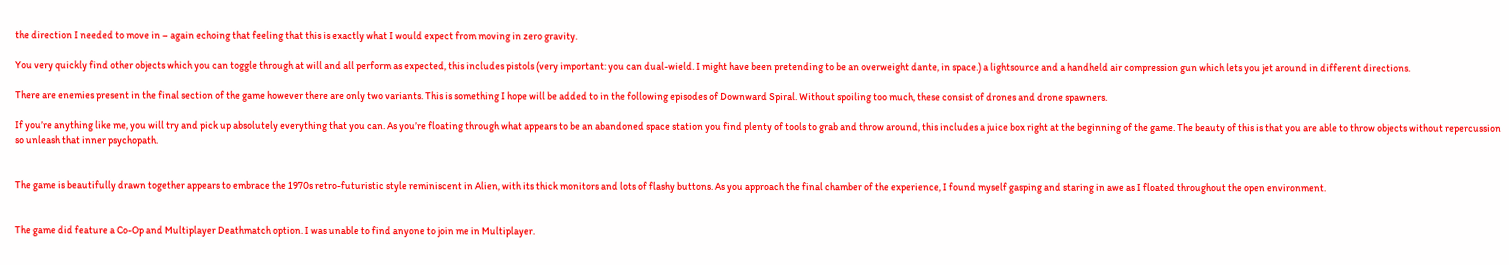the direction I needed to move in – again echoing that feeling that this is exactly what I would expect from moving in zero gravity.

You very quickly find other objects which you can toggle through at will and all perform as expected, this includes pistols (very important: you can dual-wield. I might have been pretending to be an overweight dante, in space.) a lightsource and a handheld air compression gun which lets you jet around in different directions.

There are enemies present in the final section of the game however there are only two variants. This is something I hope will be added to in the following episodes of Downward Spiral. Without spoiling too much, these consist of drones and drone spawners.

If you’re anything like me, you will try and pick up absolutely everything that you can. As you’re floating through what appears to be an abandoned space station you find plenty of tools to grab and throw around, this includes a juice box right at the beginning of the game. The beauty of this is that you are able to throw objects without repercussion so unleash that inner psychopath.


The game is beautifully drawn together appears to embrace the 1970s retro-futuristic style reminiscent in Alien, with its thick monitors and lots of flashy buttons. As you approach the final chamber of the experience, I found myself gasping and staring in awe as I floated throughout the open environment.


The game did feature a Co-Op and Multiplayer Deathmatch option. I was unable to find anyone to join me in Multiplayer.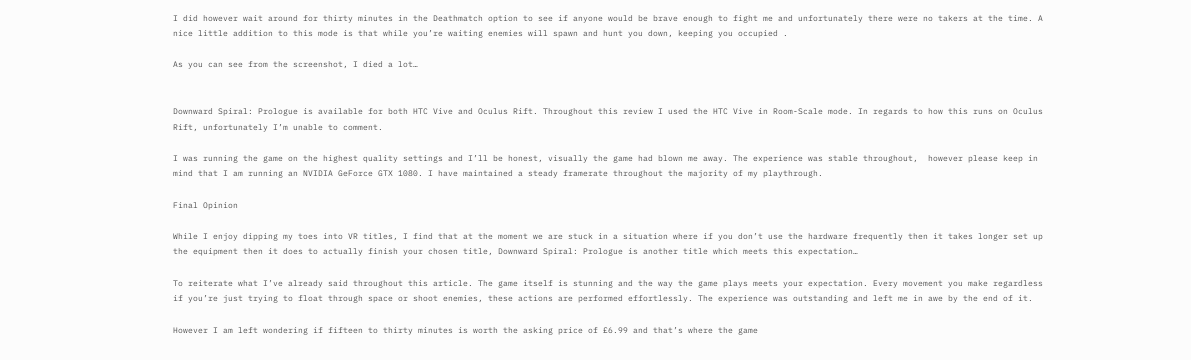I did however wait around for thirty minutes in the Deathmatch option to see if anyone would be brave enough to fight me and unfortunately there were no takers at the time. A nice little addition to this mode is that while you’re waiting enemies will spawn and hunt you down, keeping you occupied .

As you can see from the screenshot, I died a lot…


Downward Spiral: Prologue is available for both HTC Vive and Oculus Rift. Throughout this review I used the HTC Vive in Room-Scale mode. In regards to how this runs on Oculus Rift, unfortunately I’m unable to comment.

I was running the game on the highest quality settings and I’ll be honest, visually the game had blown me away. The experience was stable throughout,  however please keep in mind that I am running an NVIDIA GeForce GTX 1080. I have maintained a steady framerate throughout the majority of my playthrough.

Final Opinion

While I enjoy dipping my toes into VR titles, I find that at the moment we are stuck in a situation where if you don’t use the hardware frequently then it takes longer set up the equipment then it does to actually finish your chosen title, Downward Spiral: Prologue is another title which meets this expectation…

To reiterate what I’ve already said throughout this article. The game itself is stunning and the way the game plays meets your expectation. Every movement you make regardless if you’re just trying to float through space or shoot enemies, these actions are performed effortlessly. The experience was outstanding and left me in awe by the end of it.

However I am left wondering if fifteen to thirty minutes is worth the asking price of £6.99 and that’s where the game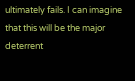ultimately fails. I can imagine that this will be the major deterrent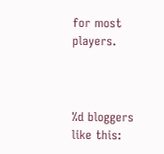for most players.



%d bloggers like this: